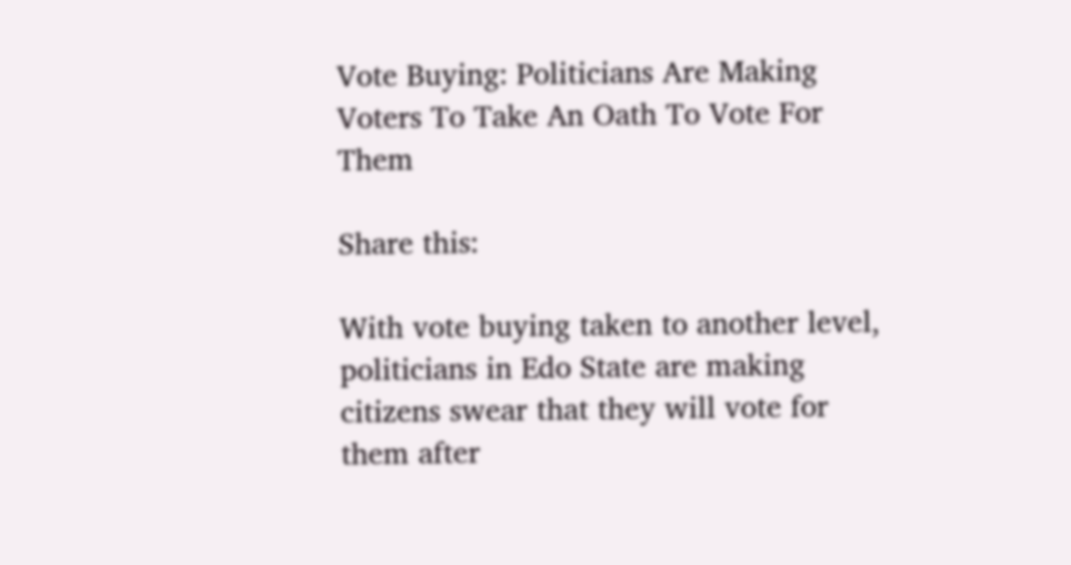Vote Buying: Politicians Are Making Voters To Take An Oath To Vote For Them

Share this:

With vote buying taken to another level, politicians in Edo State are making citizens swear that they will vote for them after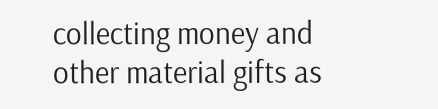collecting money and other material gifts as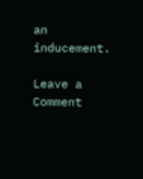an inducement.

Leave a Comment